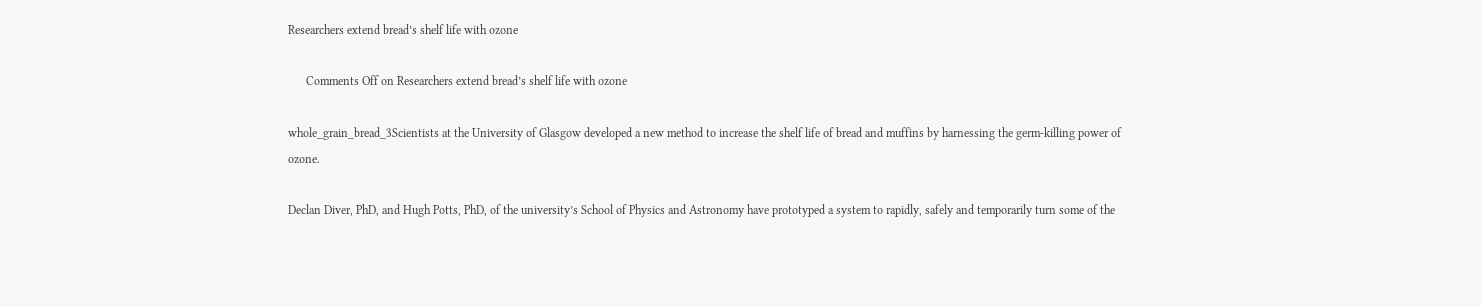Researchers extend bread’s shelf life with ozone

      Comments Off on Researchers extend bread’s shelf life with ozone

whole_grain_bread_3Scientists at the University of Glasgow developed a new method to increase the shelf life of bread and muffins by harnessing the germ-killing power of ozone.

Declan Diver, PhD, and Hugh Potts, PhD, of the university’s School of Physics and Astronomy have prototyped a system to rapidly, safely and temporarily turn some of the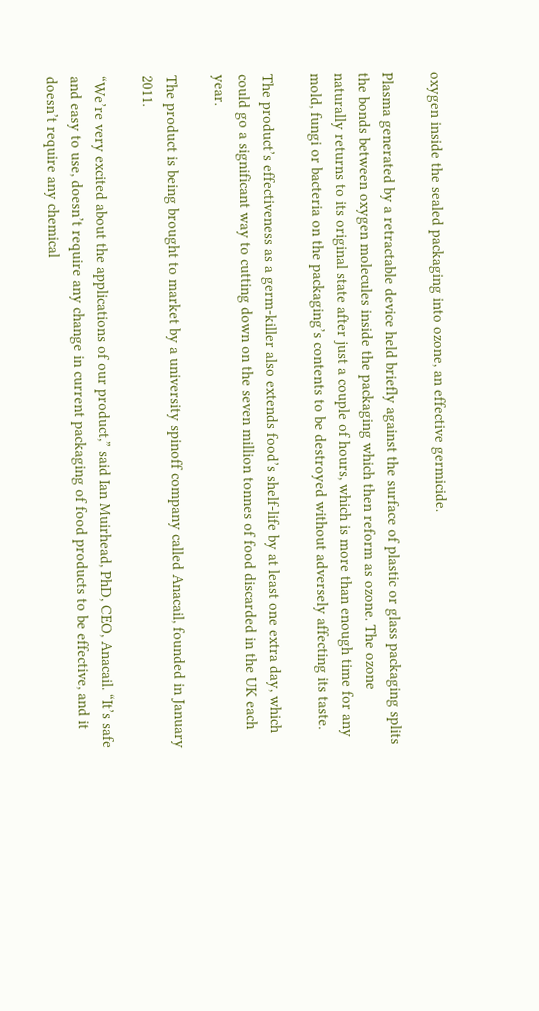oxygen inside the sealed packaging into ozone, an effective germicide.

Plasma generated by a retractable device held briefly against the surface of plastic or glass packaging splits the bonds between oxygen molecules inside the packaging which then reform as ozone. The ozone naturally returns to its original state after just a couple of hours, which is more than enough time for any mold, fungi or bacteria on the packaging’s contents to be destroyed without adversely affecting its taste.

The product’s effectiveness as a germ-killer also extends food’s shelf-life by at least one extra day, which could go a significant way to cutting down on the seven million tonnes of food discarded in the UK each year.

The product is being brought to market by a university spinoff company called Anacail, founded in January 2011.

“We’re very excited about the applications of our product,” said Ian Muirhead, PhD, CEO, Anacail. “It’s safe and easy to use, doesn’t require any change in current packaging of food products to be effective, and it doesn’t require any chemical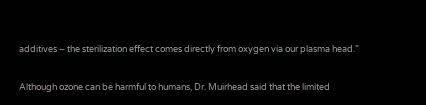additives – the sterilization effect comes directly from oxygen via our plasma head.”

Although ozone can be harmful to humans, Dr. Muirhead said that the limited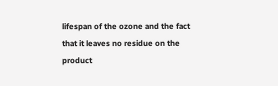lifespan of the ozone and the fact that it leaves no residue on the product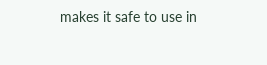makes it safe to use in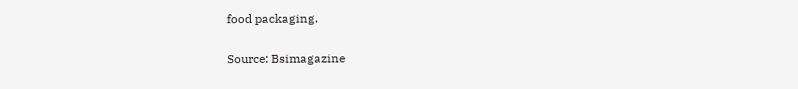food packaging.

Source: Bsimagazine